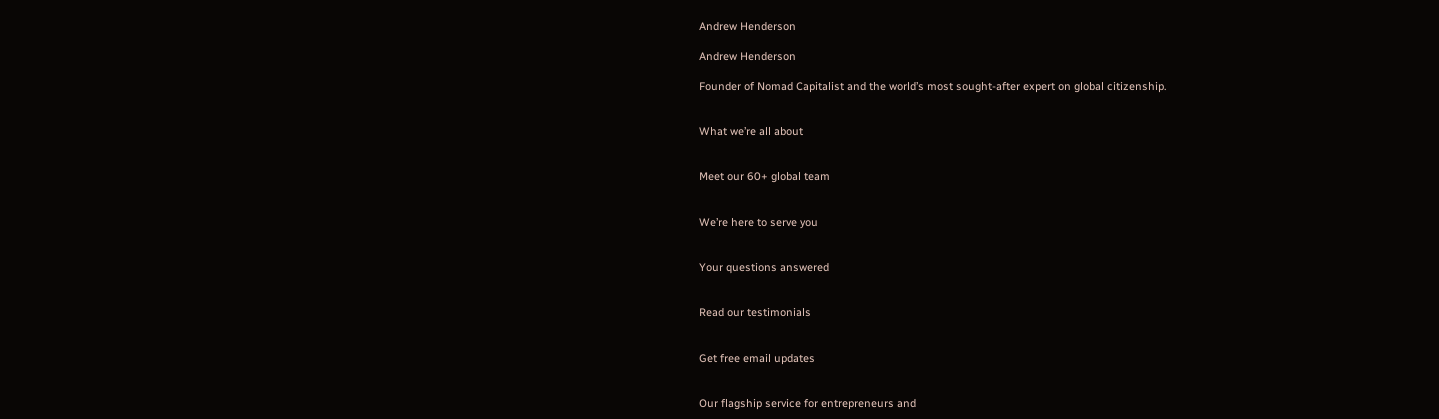Andrew Henderson

Andrew Henderson

Founder of Nomad Capitalist and the world’s most sought-after expert on global citizenship.


What we’re all about


Meet our 60+ global team


We’re here to serve you


Your questions answered


Read our testimonials


Get free email updates


Our flagship service for entrepreneurs and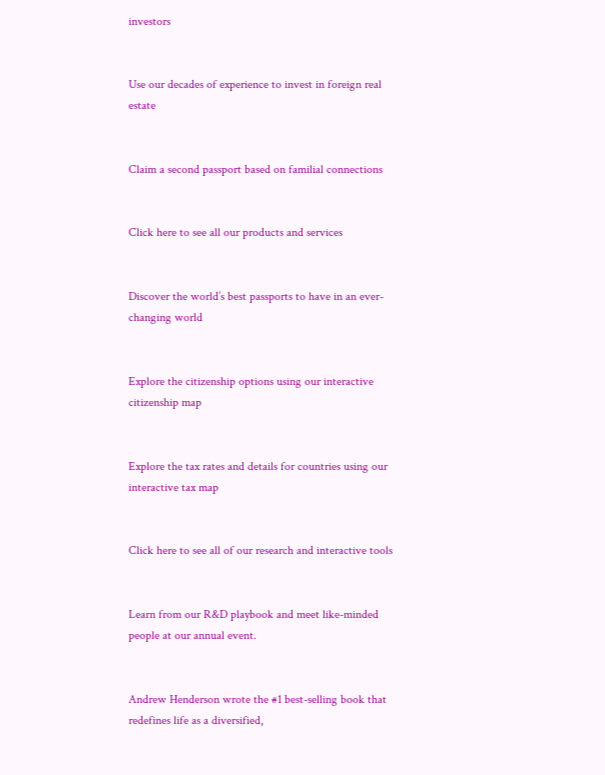investors


Use our decades of experience to invest in foreign real estate


Claim a second passport based on familial connections


Click here to see all our products and services


Discover the world’s best passports to have in an ever-changing world


Explore the citizenship options using our interactive citizenship map


Explore the tax rates and details for countries using our interactive tax map


Click here to see all of our research and interactive tools


Learn from our R&D playbook and meet like-minded people at our annual event.


Andrew Henderson wrote the #1 best-selling book that redefines life as a diversified,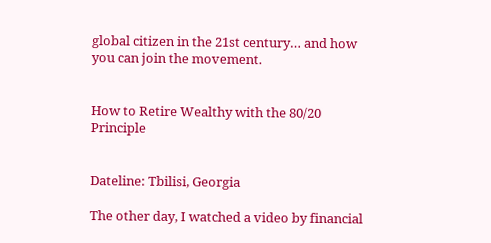global citizen in the 21st century… and how you can join the movement.


How to Retire Wealthy with the 80/20 Principle


Dateline: Tbilisi, Georgia

The other day, I watched a video by financial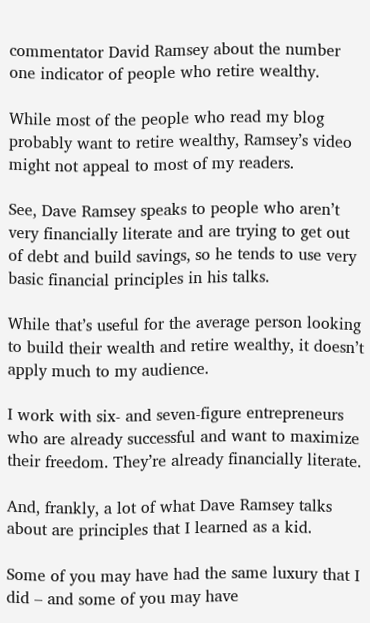commentator David Ramsey about the number one indicator of people who retire wealthy.

While most of the people who read my blog probably want to retire wealthy, Ramsey’s video might not appeal to most of my readers.

See, Dave Ramsey speaks to people who aren’t very financially literate and are trying to get out of debt and build savings, so he tends to use very basic financial principles in his talks.

While that’s useful for the average person looking to build their wealth and retire wealthy, it doesn’t apply much to my audience.

I work with six- and seven-figure entrepreneurs who are already successful and want to maximize their freedom. They’re already financially literate.

And, frankly, a lot of what Dave Ramsey talks about are principles that I learned as a kid.

Some of you may have had the same luxury that I did – and some of you may have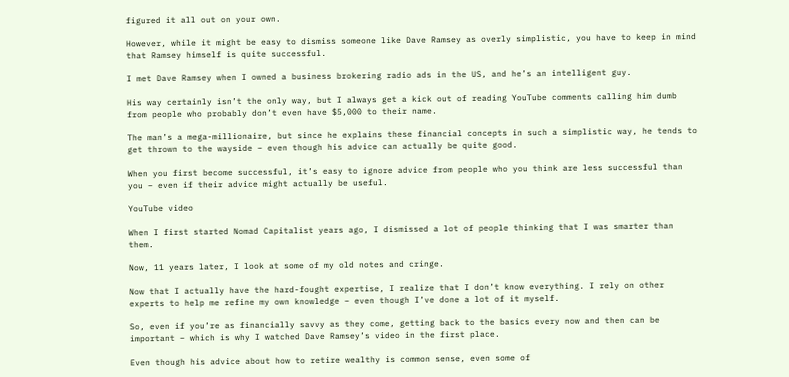figured it all out on your own.

However, while it might be easy to dismiss someone like Dave Ramsey as overly simplistic, you have to keep in mind that Ramsey himself is quite successful.

I met Dave Ramsey when I owned a business brokering radio ads in the US, and he’s an intelligent guy.

His way certainly isn’t the only way, but I always get a kick out of reading YouTube comments calling him dumb from people who probably don’t even have $5,000 to their name.

The man’s a mega-millionaire, but since he explains these financial concepts in such a simplistic way, he tends to get thrown to the wayside – even though his advice can actually be quite good.

When you first become successful, it’s easy to ignore advice from people who you think are less successful than you – even if their advice might actually be useful.

YouTube video

When I first started Nomad Capitalist years ago, I dismissed a lot of people thinking that I was smarter than them.

Now, 11 years later, I look at some of my old notes and cringe.

Now that I actually have the hard-fought expertise, I realize that I don’t know everything. I rely on other experts to help me refine my own knowledge – even though I’ve done a lot of it myself.

So, even if you’re as financially savvy as they come, getting back to the basics every now and then can be important – which is why I watched Dave Ramsey’s video in the first place.

Even though his advice about how to retire wealthy is common sense, even some of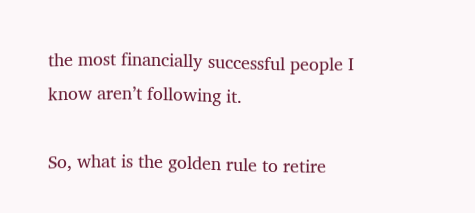the most financially successful people I know aren’t following it.

So, what is the golden rule to retire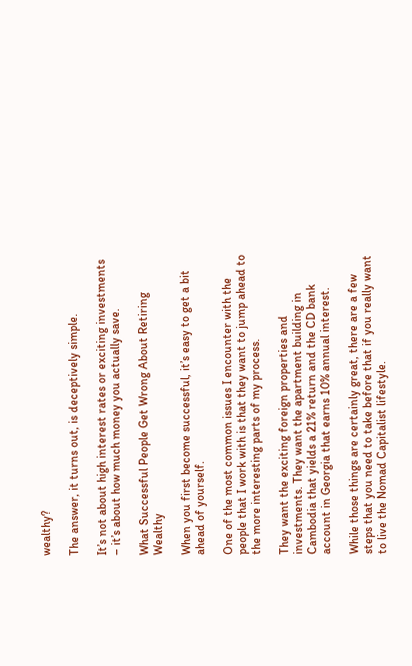wealthy?

The answer, it turns out, is deceptively simple.

It’s not about high interest rates or exciting investments – it’s about how much money you actually save.

What Successful People Get Wrong About Retiring Wealthy

When you first become successful, it’s easy to get a bit ahead of yourself.

One of the most common issues I encounter with the people that I work with is that they want to jump ahead to the more interesting parts of my process.

They want the exciting foreign properties and investments. They want the apartment building in Cambodia that yields a 21% return and the CD bank account in Georgia that earns 10% annual interest.

While those things are certainly great, there are a few steps that you need to take before that if you really want to live the Nomad Capitalist lifestyle.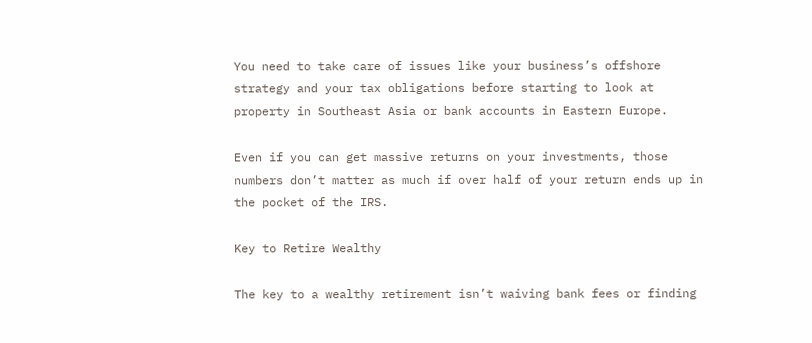You need to take care of issues like your business’s offshore strategy and your tax obligations before starting to look at property in Southeast Asia or bank accounts in Eastern Europe.

Even if you can get massive returns on your investments, those numbers don’t matter as much if over half of your return ends up in the pocket of the IRS.

Key to Retire Wealthy

The key to a wealthy retirement isn’t waiving bank fees or finding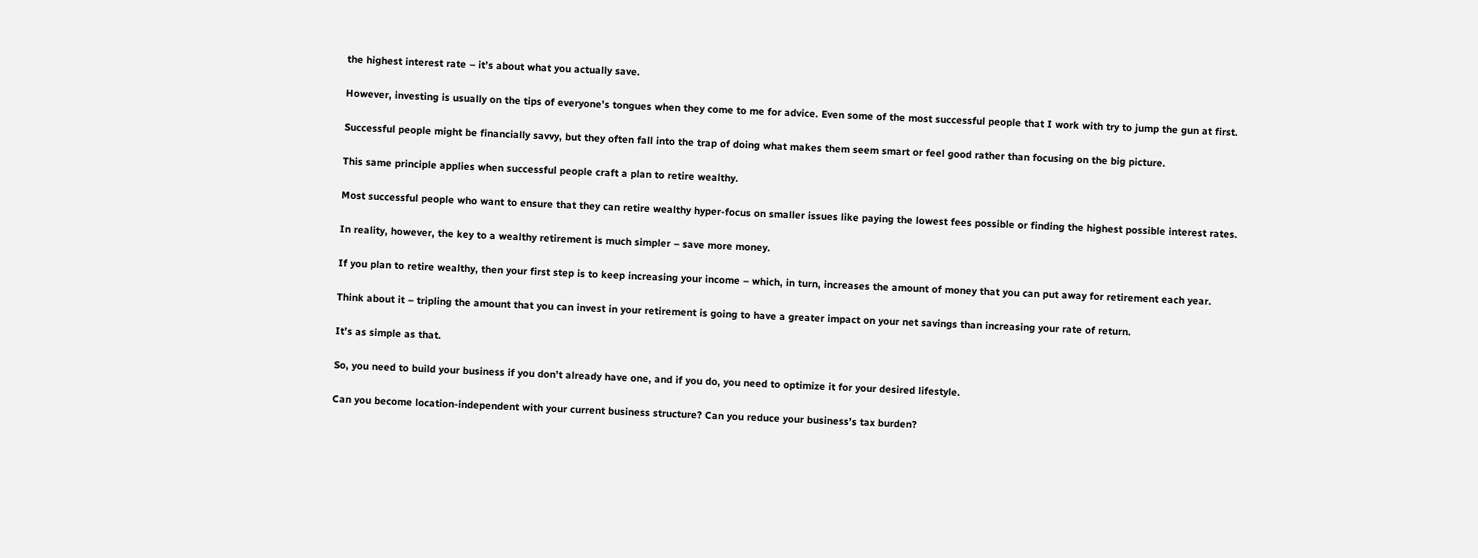the highest interest rate – it’s about what you actually save.

However, investing is usually on the tips of everyone’s tongues when they come to me for advice. Even some of the most successful people that I work with try to jump the gun at first.

Successful people might be financially savvy, but they often fall into the trap of doing what makes them seem smart or feel good rather than focusing on the big picture.

This same principle applies when successful people craft a plan to retire wealthy.

Most successful people who want to ensure that they can retire wealthy hyper-focus on smaller issues like paying the lowest fees possible or finding the highest possible interest rates.

In reality, however, the key to a wealthy retirement is much simpler – save more money.

If you plan to retire wealthy, then your first step is to keep increasing your income – which, in turn, increases the amount of money that you can put away for retirement each year.

Think about it – tripling the amount that you can invest in your retirement is going to have a greater impact on your net savings than increasing your rate of return.

It’s as simple as that.

So, you need to build your business if you don’t already have one, and if you do, you need to optimize it for your desired lifestyle.

Can you become location-independent with your current business structure? Can you reduce your business’s tax burden?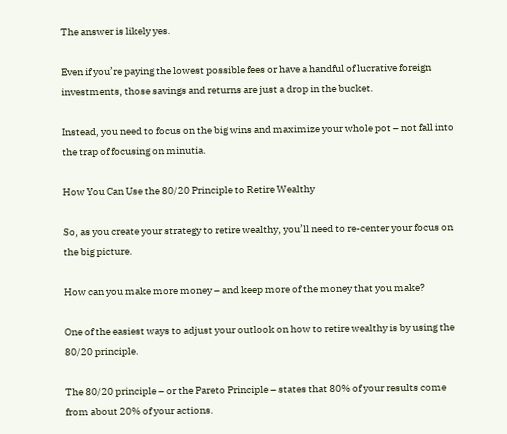The answer is likely yes.

Even if you’re paying the lowest possible fees or have a handful of lucrative foreign investments, those savings and returns are just a drop in the bucket.

Instead, you need to focus on the big wins and maximize your whole pot – not fall into the trap of focusing on minutia.

How You Can Use the 80/20 Principle to Retire Wealthy

So, as you create your strategy to retire wealthy, you’ll need to re-center your focus on the big picture.

How can you make more money – and keep more of the money that you make?

One of the easiest ways to adjust your outlook on how to retire wealthy is by using the 80/20 principle.

The 80/20 principle – or the Pareto Principle – states that 80% of your results come from about 20% of your actions.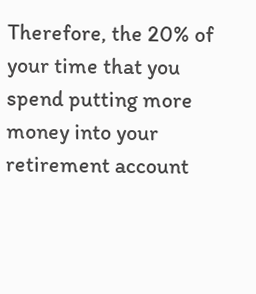Therefore, the 20% of your time that you spend putting more money into your retirement account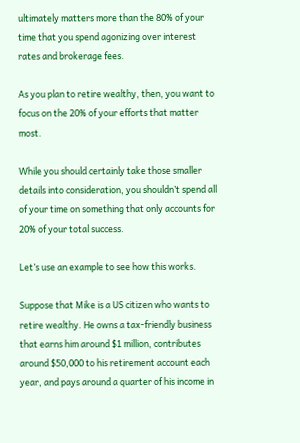ultimately matters more than the 80% of your time that you spend agonizing over interest rates and brokerage fees.

As you plan to retire wealthy, then, you want to focus on the 20% of your efforts that matter most.

While you should certainly take those smaller details into consideration, you shouldn’t spend all of your time on something that only accounts for 20% of your total success.

Let’s use an example to see how this works.

Suppose that Mike is a US citizen who wants to retire wealthy. He owns a tax-friendly business that earns him around $1 million, contributes around $50,000 to his retirement account each year, and pays around a quarter of his income in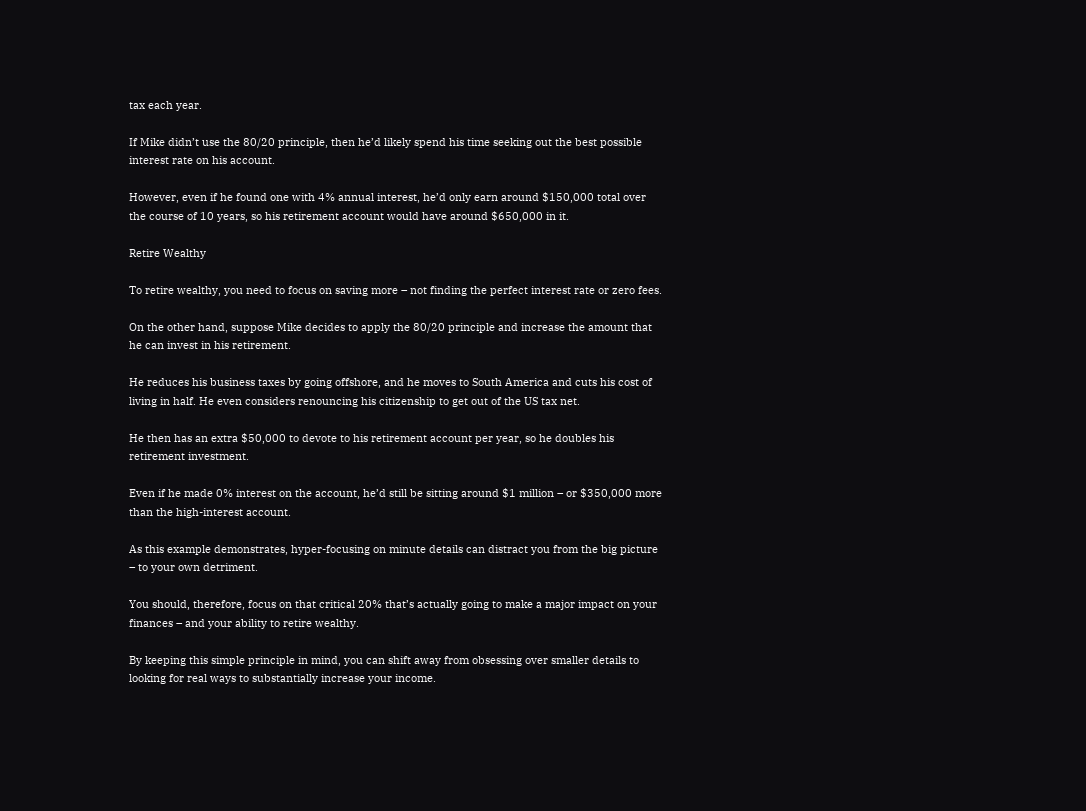tax each year.

If Mike didn’t use the 80/20 principle, then he’d likely spend his time seeking out the best possible interest rate on his account.

However, even if he found one with 4% annual interest, he’d only earn around $150,000 total over the course of 10 years, so his retirement account would have around $650,000 in it.

Retire Wealthy

To retire wealthy, you need to focus on saving more – not finding the perfect interest rate or zero fees.

On the other hand, suppose Mike decides to apply the 80/20 principle and increase the amount that he can invest in his retirement.

He reduces his business taxes by going offshore, and he moves to South America and cuts his cost of living in half. He even considers renouncing his citizenship to get out of the US tax net.

He then has an extra $50,000 to devote to his retirement account per year, so he doubles his retirement investment.

Even if he made 0% interest on the account, he’d still be sitting around $1 million – or $350,000 more than the high-interest account.

As this example demonstrates, hyper-focusing on minute details can distract you from the big picture – to your own detriment.

You should, therefore, focus on that critical 20% that’s actually going to make a major impact on your finances – and your ability to retire wealthy.

By keeping this simple principle in mind, you can shift away from obsessing over smaller details to looking for real ways to substantially increase your income.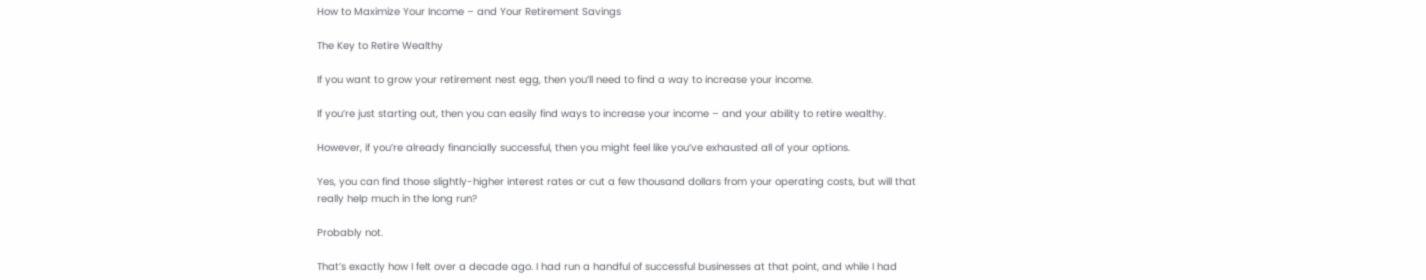How to Maximize Your Income – and Your Retirement Savings

The Key to Retire Wealthy

If you want to grow your retirement nest egg, then you’ll need to find a way to increase your income.

If you’re just starting out, then you can easily find ways to increase your income – and your ability to retire wealthy.

However, if you’re already financially successful, then you might feel like you’ve exhausted all of your options.

Yes, you can find those slightly-higher interest rates or cut a few thousand dollars from your operating costs, but will that really help much in the long run?

Probably not.

That’s exactly how I felt over a decade ago. I had run a handful of successful businesses at that point, and while I had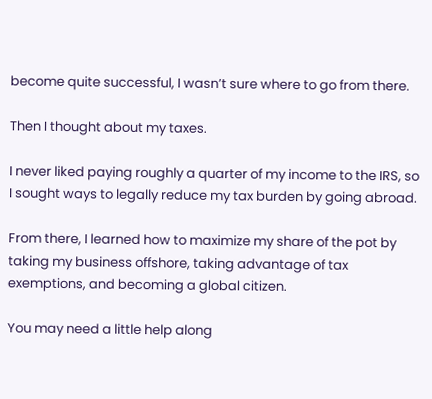become quite successful, I wasn’t sure where to go from there.

Then I thought about my taxes.

I never liked paying roughly a quarter of my income to the IRS, so I sought ways to legally reduce my tax burden by going abroad.

From there, I learned how to maximize my share of the pot by taking my business offshore, taking advantage of tax exemptions, and becoming a global citizen.

You may need a little help along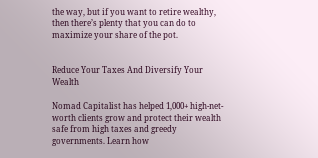the way, but if you want to retire wealthy, then there’s plenty that you can do to maximize your share of the pot.


Reduce Your Taxes And Diversify Your Wealth

Nomad Capitalist has helped 1,000+ high-net-worth clients grow and protect their wealth safe from high taxes and greedy governments. Learn how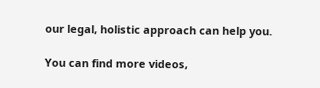our legal, holistic approach can help you.

You can find more videos,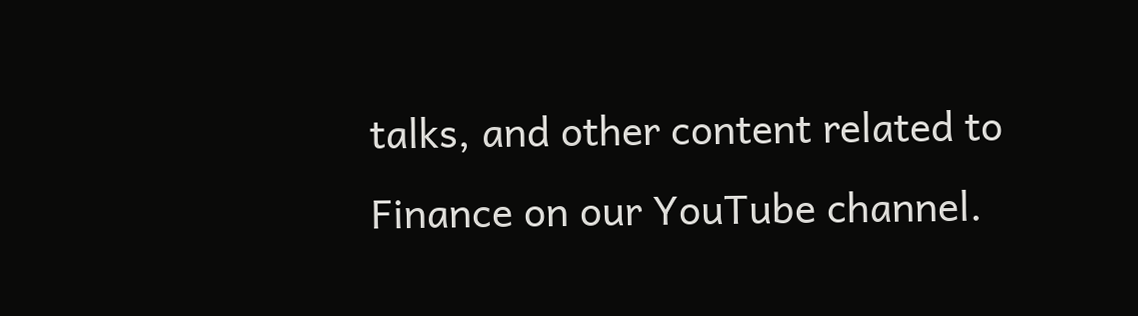talks, and other content related to Finance on our YouTube channel.